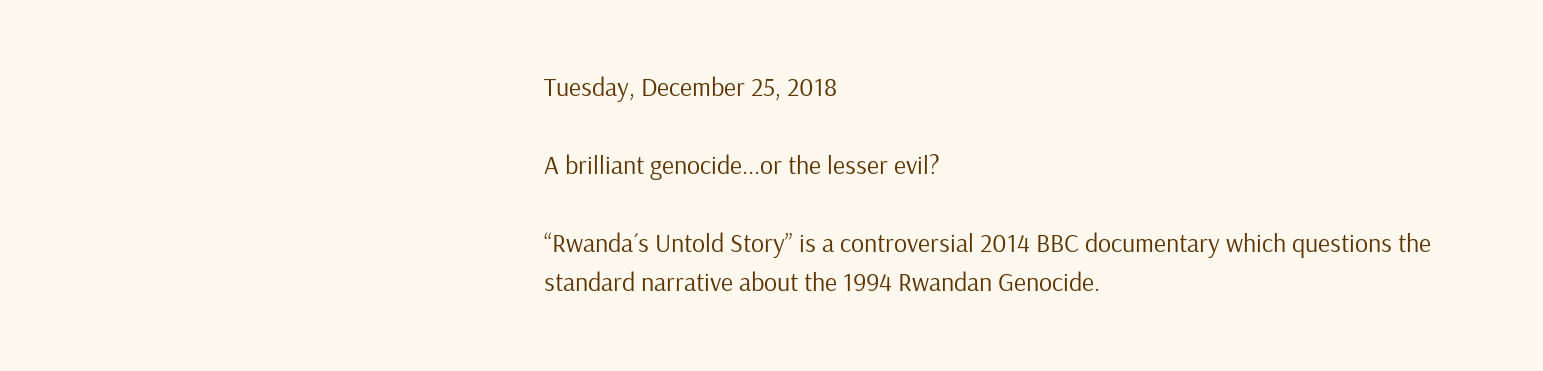Tuesday, December 25, 2018

A brilliant genocide...or the lesser evil?

“Rwanda´s Untold Story” is a controversial 2014 BBC documentary which questions the standard narrative about the 1994 Rwandan Genocide.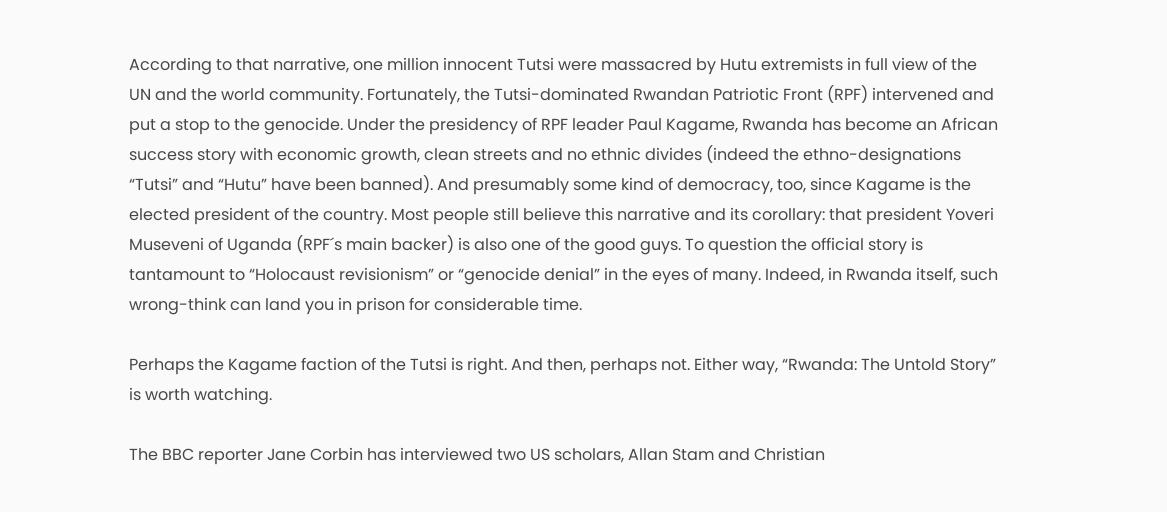According to that narrative, one million innocent Tutsi were massacred by Hutu extremists in full view of the UN and the world community. Fortunately, the Tutsi-dominated Rwandan Patriotic Front (RPF) intervened and put a stop to the genocide. Under the presidency of RPF leader Paul Kagame, Rwanda has become an African success story with economic growth, clean streets and no ethnic divides (indeed the ethno-designations “Tutsi” and “Hutu” have been banned). And presumably some kind of democracy, too, since Kagame is the elected president of the country. Most people still believe this narrative and its corollary: that president Yoveri Museveni of Uganda (RPF´s main backer) is also one of the good guys. To question the official story is tantamount to “Holocaust revisionism” or “genocide denial” in the eyes of many. Indeed, in Rwanda itself, such wrong-think can land you in prison for considerable time.

Perhaps the Kagame faction of the Tutsi is right. And then, perhaps not. Either way, “Rwanda: The Untold Story” is worth watching.

The BBC reporter Jane Corbin has interviewed two US scholars, Allan Stam and Christian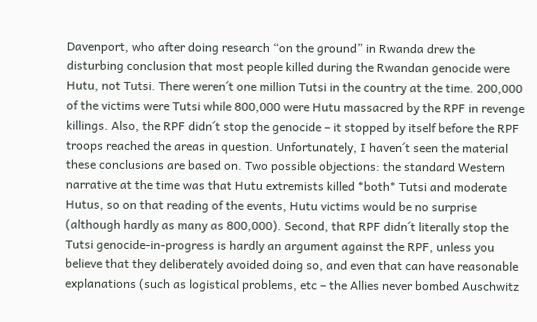Davenport, who after doing research “on the ground” in Rwanda drew the disturbing conclusion that most people killed during the Rwandan genocide were Hutu, not Tutsi. There weren´t one million Tutsi in the country at the time. 200,000 of the victims were Tutsi while 800,000 were Hutu massacred by the RPF in revenge killings. Also, the RPF didn´t stop the genocide – it stopped by itself before the RPF troops reached the areas in question. Unfortunately, I haven´t seen the material these conclusions are based on. Two possible objections: the standard Western narrative at the time was that Hutu extremists killed *both* Tutsi and moderate Hutus, so on that reading of the events, Hutu victims would be no surprise (although hardly as many as 800,000). Second, that RPF didn´t literally stop the Tutsi genocide-in-progress is hardly an argument against the RPF, unless you believe that they deliberately avoided doing so, and even that can have reasonable explanations (such as logistical problems, etc – the Allies never bombed Auschwitz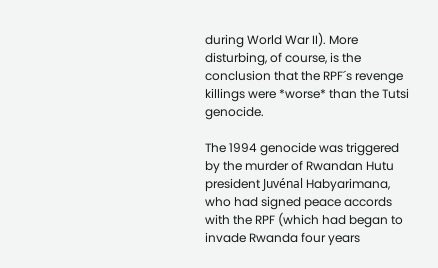during World War II). More disturbing, of course, is the conclusion that the RPF´s revenge killings were *worse* than the Tutsi genocide.

The 1994 genocide was triggered by the murder of Rwandan Hutu president Juvénal Habyarimana, who had signed peace accords with the RPF (which had began to invade Rwanda four years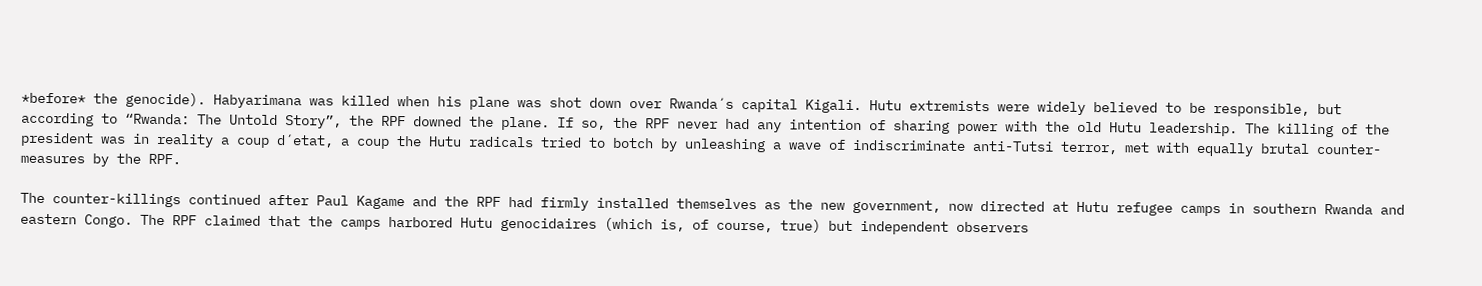*before* the genocide). Habyarimana was killed when his plane was shot down over Rwanda´s capital Kigali. Hutu extremists were widely believed to be responsible, but according to “Rwanda: The Untold Story”, the RPF downed the plane. If so, the RPF never had any intention of sharing power with the old Hutu leadership. The killing of the president was in reality a coup d´etat, a coup the Hutu radicals tried to botch by unleashing a wave of indiscriminate anti-Tutsi terror, met with equally brutal counter-measures by the RPF.

The counter-killings continued after Paul Kagame and the RPF had firmly installed themselves as the new government, now directed at Hutu refugee camps in southern Rwanda and eastern Congo. The RPF claimed that the camps harbored Hutu genocidaires (which is, of course, true) but independent observers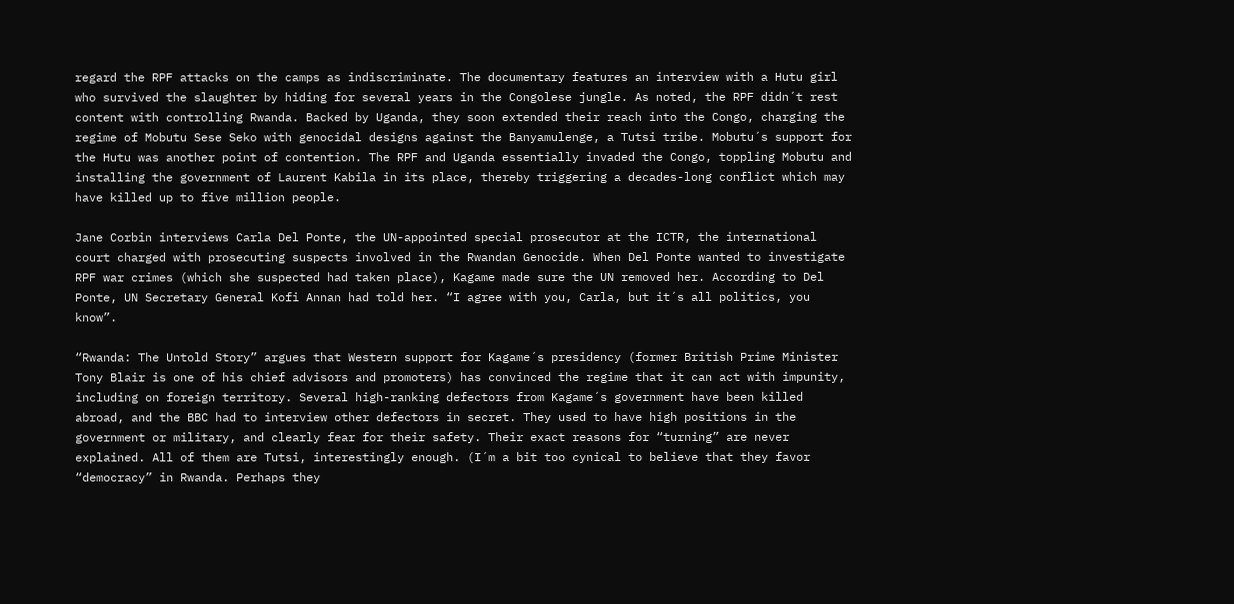regard the RPF attacks on the camps as indiscriminate. The documentary features an interview with a Hutu girl who survived the slaughter by hiding for several years in the Congolese jungle. As noted, the RPF didn´t rest content with controlling Rwanda. Backed by Uganda, they soon extended their reach into the Congo, charging the regime of Mobutu Sese Seko with genocidal designs against the Banyamulenge, a Tutsi tribe. Mobutu´s support for the Hutu was another point of contention. The RPF and Uganda essentially invaded the Congo, toppling Mobutu and installing the government of Laurent Kabila in its place, thereby triggering a decades-long conflict which may have killed up to five million people.

Jane Corbin interviews Carla Del Ponte, the UN-appointed special prosecutor at the ICTR, the international court charged with prosecuting suspects involved in the Rwandan Genocide. When Del Ponte wanted to investigate RPF war crimes (which she suspected had taken place), Kagame made sure the UN removed her. According to Del Ponte, UN Secretary General Kofi Annan had told her. “I agree with you, Carla, but it´s all politics, you know”.

“Rwanda: The Untold Story” argues that Western support for Kagame´s presidency (former British Prime Minister Tony Blair is one of his chief advisors and promoters) has convinced the regime that it can act with impunity, including on foreign territory. Several high-ranking defectors from Kagame´s government have been killed abroad, and the BBC had to interview other defectors in secret. They used to have high positions in the government or military, and clearly fear for their safety. Their exact reasons for “turning” are never explained. All of them are Tutsi, interestingly enough. (I´m a bit too cynical to believe that they favor “democracy” in Rwanda. Perhaps they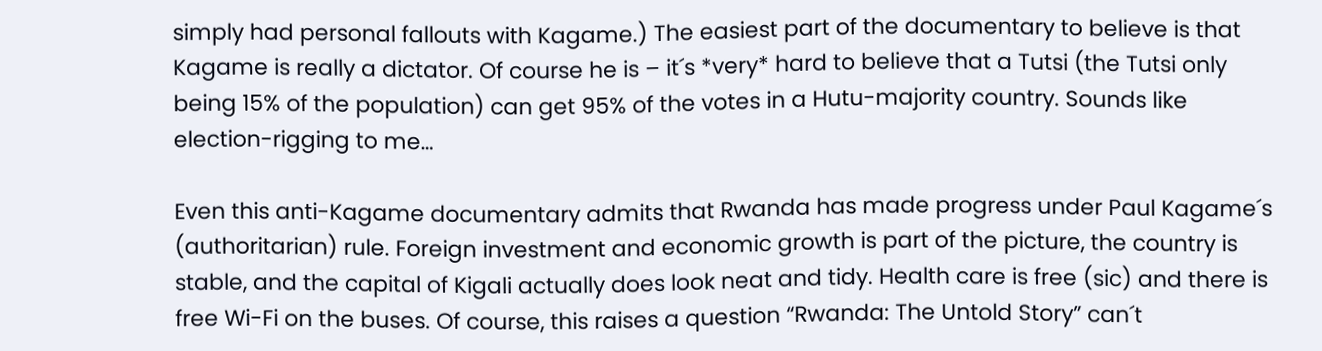simply had personal fallouts with Kagame.) The easiest part of the documentary to believe is that Kagame is really a dictator. Of course he is – it´s *very* hard to believe that a Tutsi (the Tutsi only being 15% of the population) can get 95% of the votes in a Hutu-majority country. Sounds like election-rigging to me…

Even this anti-Kagame documentary admits that Rwanda has made progress under Paul Kagame´s (authoritarian) rule. Foreign investment and economic growth is part of the picture, the country is stable, and the capital of Kigali actually does look neat and tidy. Health care is free (sic) and there is free Wi-Fi on the buses. Of course, this raises a question “Rwanda: The Untold Story” can´t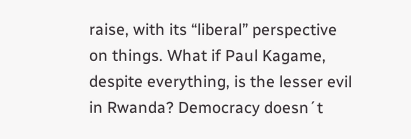raise, with its “liberal” perspective on things. What if Paul Kagame, despite everything, is the lesser evil in Rwanda? Democracy doesn´t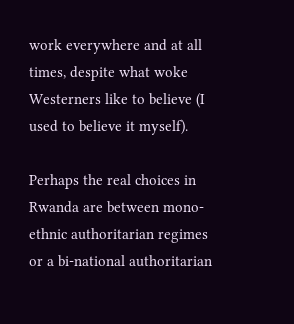work everywhere and at all times, despite what woke Westerners like to believe (I used to believe it myself).

Perhaps the real choices in Rwanda are between mono-ethnic authoritarian regimes or a bi-national authoritarian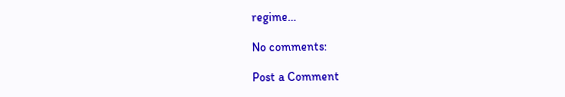regime…

No comments:

Post a Comment